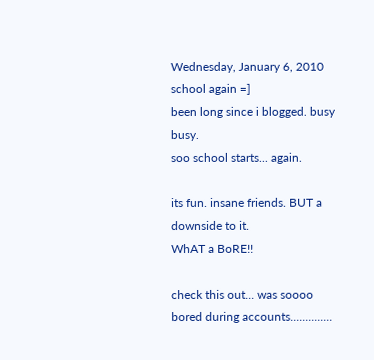Wednesday, January 6, 2010
school again =]
been long since i blogged. busy busy.
soo school starts... again.

its fun. insane friends. BUT a downside to it.
WhAT a BoRE!!

check this out... was soooo bored during accounts..............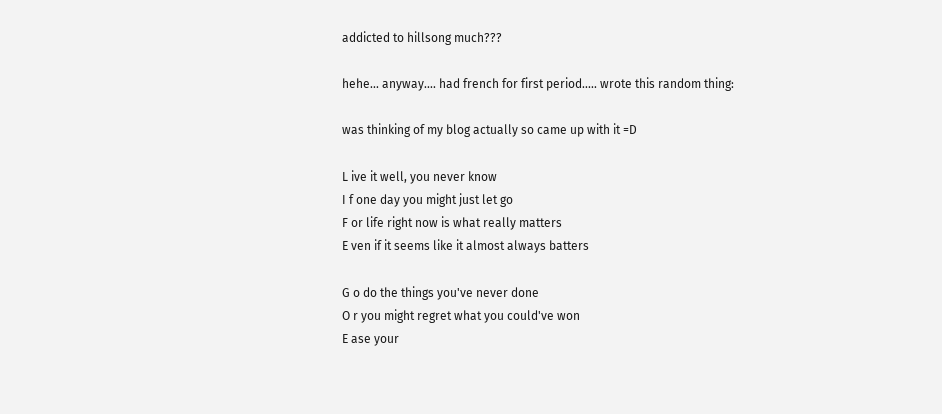addicted to hillsong much???

hehe... anyway.... had french for first period..... wrote this random thing:

was thinking of my blog actually so came up with it =D

L ive it well, you never know
I f one day you might just let go
F or life right now is what really matters
E ven if it seems like it almost always batters

G o do the things you've never done
O r you might regret what you could've won
E ase your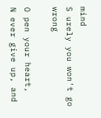mind
S urely you won't go wrong

O pen your heart,
N ever give up, and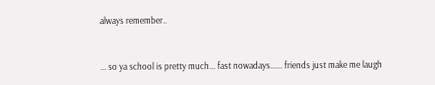always remember..


... so ya school is pretty much... fast nowadays...... friends just make me laugh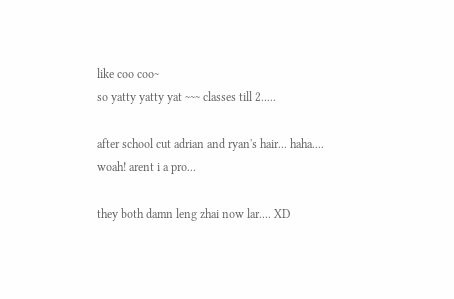like coo coo~
so yatty yatty yat ~~~ classes till 2.....

after school cut adrian and ryan's hair... haha.... woah! arent i a pro...

they both damn leng zhai now lar.... XD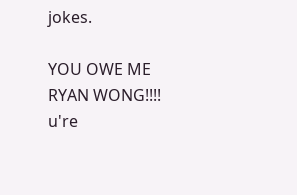jokes.

YOU OWE ME RYAN WONG!!!! u're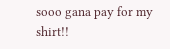sooo gana pay for my shirt!!